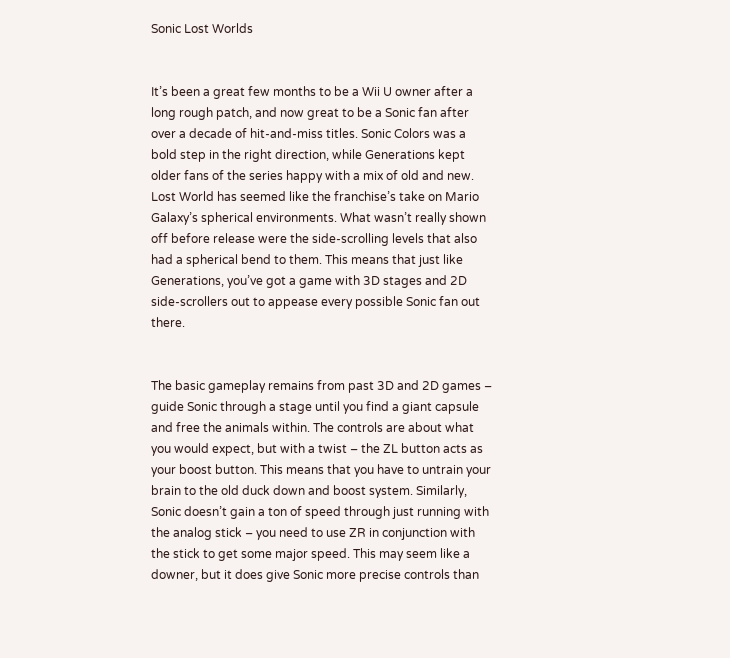Sonic Lost Worlds


It’s been a great few months to be a Wii U owner after a long rough patch, and now great to be a Sonic fan after over a decade of hit-and-miss titles. Sonic Colors was a bold step in the right direction, while Generations kept older fans of the series happy with a mix of old and new. Lost World has seemed like the franchise’s take on Mario Galaxy’s spherical environments. What wasn’t really shown off before release were the side-scrolling levels that also had a spherical bend to them. This means that just like Generations, you’ve got a game with 3D stages and 2D side-scrollers out to appease every possible Sonic fan out there.


The basic gameplay remains from past 3D and 2D games – guide Sonic through a stage until you find a giant capsule and free the animals within. The controls are about what you would expect, but with a twist – the ZL button acts as your boost button. This means that you have to untrain your brain to the old duck down and boost system. Similarly, Sonic doesn’t gain a ton of speed through just running with the analog stick – you need to use ZR in conjunction with the stick to get some major speed. This may seem like a downer, but it does give Sonic more precise controls than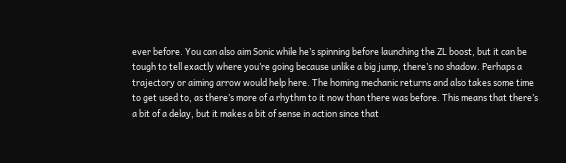ever before. You can also aim Sonic while he’s spinning before launching the ZL boost, but it can be tough to tell exactly where you’re going because unlike a big jump, there’s no shadow. Perhaps a trajectory or aiming arrow would help here. The homing mechanic returns and also takes some time to get used to, as there’s more of a rhythm to it now than there was before. This means that there’s a bit of a delay, but it makes a bit of sense in action since that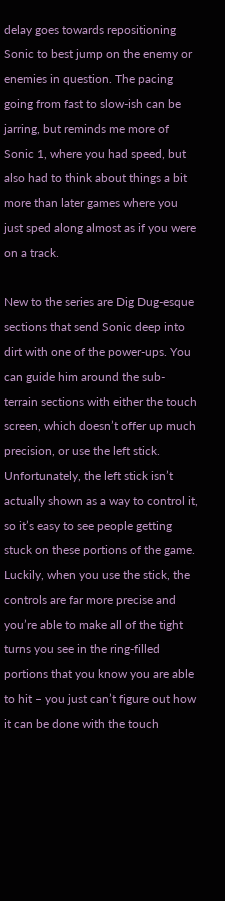delay goes towards repositioning Sonic to best jump on the enemy or enemies in question. The pacing going from fast to slow-ish can be jarring, but reminds me more of Sonic 1, where you had speed, but also had to think about things a bit more than later games where you just sped along almost as if you were on a track.

New to the series are Dig Dug-esque sections that send Sonic deep into dirt with one of the power-ups. You can guide him around the sub-terrain sections with either the touch screen, which doesn’t offer up much precision, or use the left stick. Unfortunately, the left stick isn’t actually shown as a way to control it, so it’s easy to see people getting stuck on these portions of the game. Luckily, when you use the stick, the controls are far more precise and you’re able to make all of the tight turns you see in the ring-filled portions that you know you are able to hit – you just can’t figure out how it can be done with the touch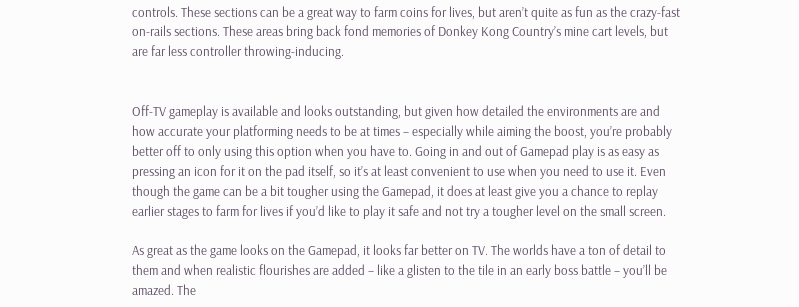controls. These sections can be a great way to farm coins for lives, but aren’t quite as fun as the crazy-fast on-rails sections. These areas bring back fond memories of Donkey Kong Country’s mine cart levels, but are far less controller throwing-inducing.


Off-TV gameplay is available and looks outstanding, but given how detailed the environments are and how accurate your platforming needs to be at times – especially while aiming the boost, you’re probably better off to only using this option when you have to. Going in and out of Gamepad play is as easy as pressing an icon for it on the pad itself, so it’s at least convenient to use when you need to use it. Even though the game can be a bit tougher using the Gamepad, it does at least give you a chance to replay earlier stages to farm for lives if you’d like to play it safe and not try a tougher level on the small screen.

As great as the game looks on the Gamepad, it looks far better on TV. The worlds have a ton of detail to them and when realistic flourishes are added – like a glisten to the tile in an early boss battle – you’ll be amazed. The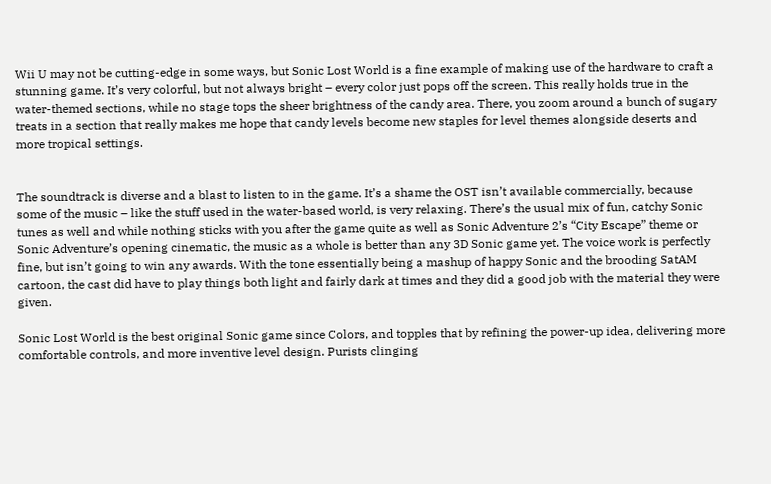Wii U may not be cutting-edge in some ways, but Sonic Lost World is a fine example of making use of the hardware to craft a stunning game. It’s very colorful, but not always bright – every color just pops off the screen. This really holds true in the water-themed sections, while no stage tops the sheer brightness of the candy area. There, you zoom around a bunch of sugary treats in a section that really makes me hope that candy levels become new staples for level themes alongside deserts and more tropical settings.


The soundtrack is diverse and a blast to listen to in the game. It’s a shame the OST isn’t available commercially, because some of the music – like the stuff used in the water-based world, is very relaxing. There’s the usual mix of fun, catchy Sonic tunes as well and while nothing sticks with you after the game quite as well as Sonic Adventure 2’s “City Escape” theme or Sonic Adventure’s opening cinematic, the music as a whole is better than any 3D Sonic game yet. The voice work is perfectly fine, but isn’t going to win any awards. With the tone essentially being a mashup of happy Sonic and the brooding SatAM cartoon, the cast did have to play things both light and fairly dark at times and they did a good job with the material they were given.

Sonic Lost World is the best original Sonic game since Colors, and topples that by refining the power-up idea, delivering more comfortable controls, and more inventive level design. Purists clinging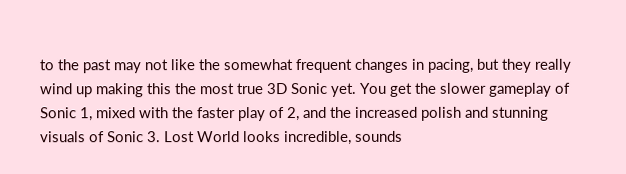to the past may not like the somewhat frequent changes in pacing, but they really wind up making this the most true 3D Sonic yet. You get the slower gameplay of Sonic 1, mixed with the faster play of 2, and the increased polish and stunning visuals of Sonic 3. Lost World looks incredible, sounds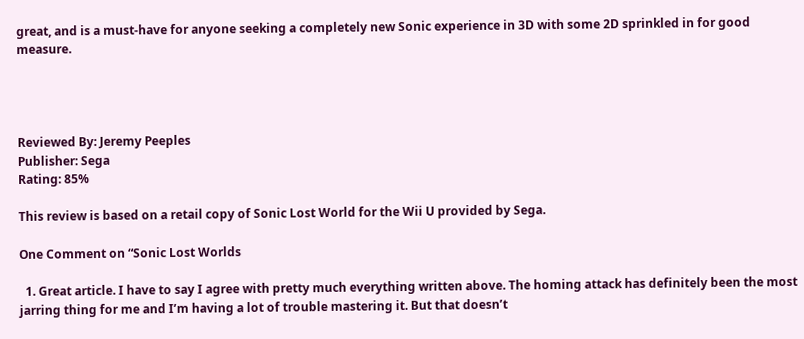great, and is a must-have for anyone seeking a completely new Sonic experience in 3D with some 2D sprinkled in for good measure.




Reviewed By: Jeremy Peeples
Publisher: Sega
Rating: 85%

This review is based on a retail copy of Sonic Lost World for the Wii U provided by Sega.

One Comment on “Sonic Lost Worlds

  1. Great article. I have to say I agree with pretty much everything written above. The homing attack has definitely been the most jarring thing for me and I’m having a lot of trouble mastering it. But that doesn’t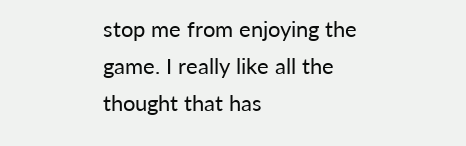stop me from enjoying the game. I really like all the thought that has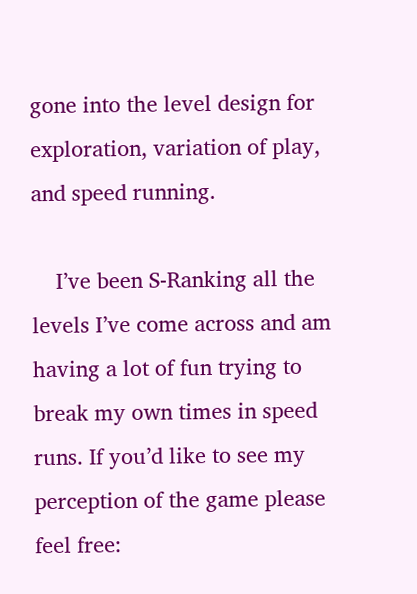gone into the level design for exploration, variation of play, and speed running.

    I’ve been S-Ranking all the levels I’ve come across and am having a lot of fun trying to break my own times in speed runs. If you’d like to see my perception of the game please feel free: